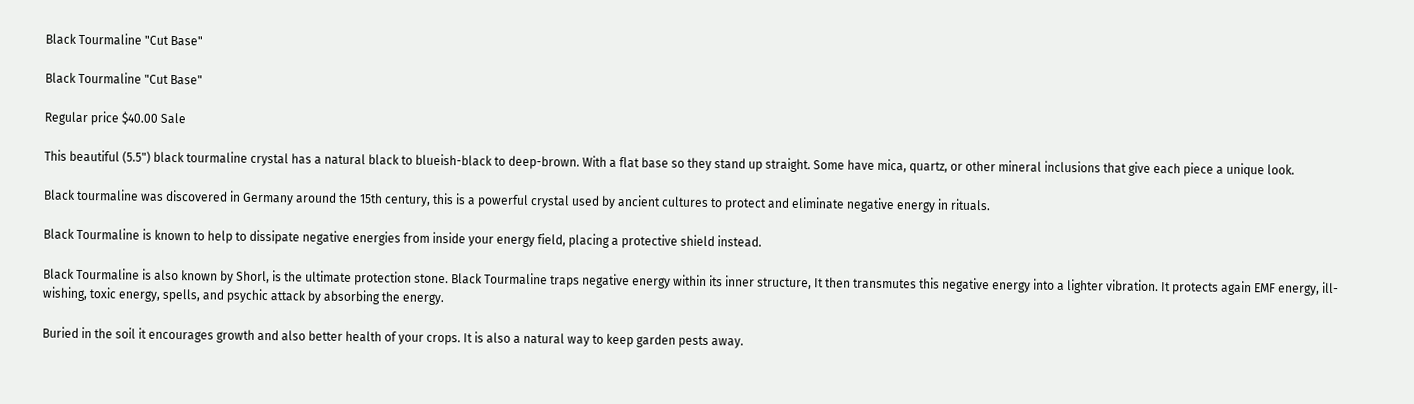Black Tourmaline "Cut Base"

Black Tourmaline "Cut Base"

Regular price $40.00 Sale

This beautiful (5.5") black tourmaline crystal has a natural black to blueish-black to deep-brown. With a flat base so they stand up straight. Some have mica, quartz, or other mineral inclusions that give each piece a unique look.

Black tourmaline was discovered in Germany around the 15th century, this is a powerful crystal used by ancient cultures to protect and eliminate negative energy in rituals.

Black Tourmaline is known to help to dissipate negative energies from inside your energy field, placing a protective shield instead.

Black Tourmaline is also known by Shorl, is the ultimate protection stone. Black Tourmaline traps negative energy within its inner structure, It then transmutes this negative energy into a lighter vibration. It protects again EMF energy, ill-wishing, toxic energy, spells, and psychic attack by absorbing the energy.

Buried in the soil it encourages growth and also better health of your crops. It is also a natural way to keep garden pests away.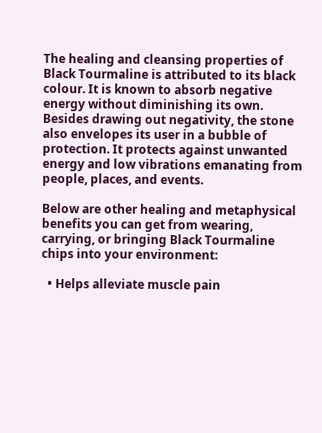The healing and cleansing properties of Black Tourmaline is attributed to its black colour. It is known to absorb negative energy without diminishing its own. Besides drawing out negativity, the stone also envelopes its user in a bubble of protection. It protects against unwanted energy and low vibrations emanating from people, places, and events.

Below are other healing and metaphysical benefits you can get from wearing, carrying, or bringing Black Tourmaline chips into your environment:

  • Helps alleviate muscle pain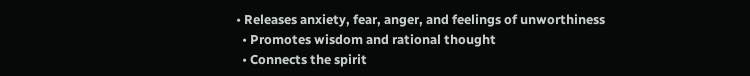• Releases anxiety, fear, anger, and feelings of unworthiness
  • Promotes wisdom and rational thought
  • Connects the spirit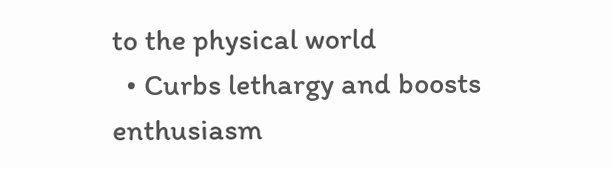to the physical world
  • Curbs lethargy and boosts enthusiasm